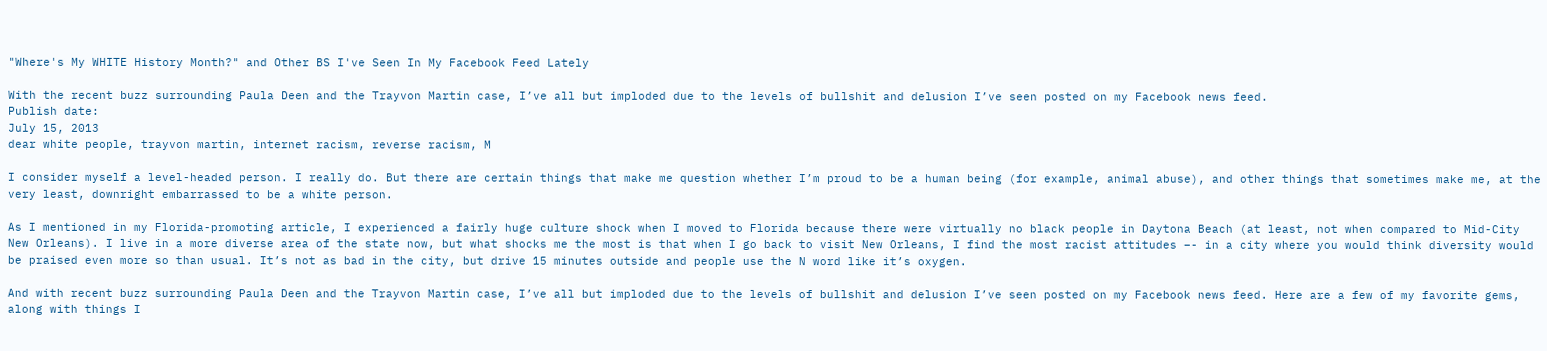"Where's My WHITE History Month?" and Other BS I've Seen In My Facebook Feed Lately

With the recent buzz surrounding Paula Deen and the Trayvon Martin case, I’ve all but imploded due to the levels of bullshit and delusion I’ve seen posted on my Facebook news feed.
Publish date:
July 15, 2013
dear white people, trayvon martin, internet racism, reverse racism, M

I consider myself a level-headed person. I really do. But there are certain things that make me question whether I’m proud to be a human being (for example, animal abuse), and other things that sometimes make me, at the very least, downright embarrassed to be a white person.

As I mentioned in my Florida-promoting article, I experienced a fairly huge culture shock when I moved to Florida because there were virtually no black people in Daytona Beach (at least, not when compared to Mid-City New Orleans). I live in a more diverse area of the state now, but what shocks me the most is that when I go back to visit New Orleans, I find the most racist attitudes –- in a city where you would think diversity would be praised even more so than usual. It’s not as bad in the city, but drive 15 minutes outside and people use the N word like it’s oxygen.

And with recent buzz surrounding Paula Deen and the Trayvon Martin case, I’ve all but imploded due to the levels of bullshit and delusion I’ve seen posted on my Facebook news feed. Here are a few of my favorite gems, along with things I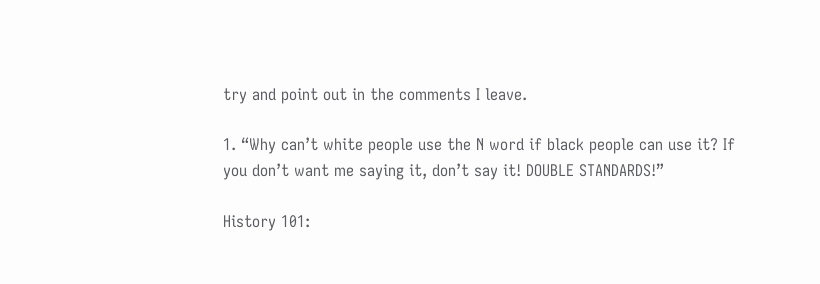try and point out in the comments I leave.

1. “Why can’t white people use the N word if black people can use it? If you don’t want me saying it, don’t say it! DOUBLE STANDARDS!”

History 101: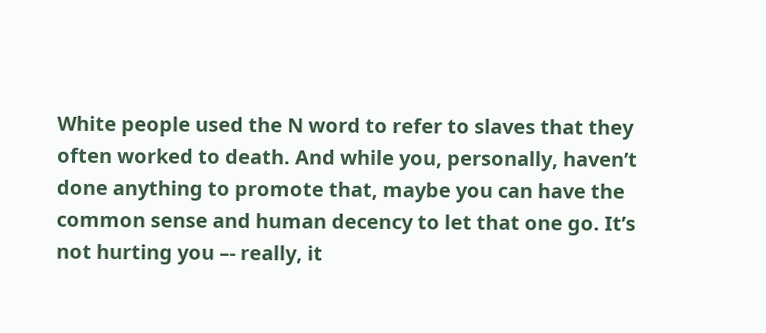White people used the N word to refer to slaves that they often worked to death. And while you, personally, haven’t done anything to promote that, maybe you can have the common sense and human decency to let that one go. It’s not hurting you –- really, it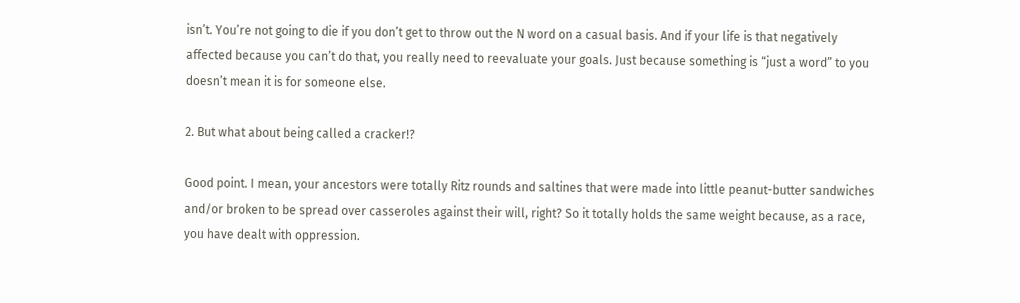isn’t. You’re not going to die if you don’t get to throw out the N word on a casual basis. And if your life is that negatively affected because you can’t do that, you really need to reevaluate your goals. Just because something is “just a word” to you doesn’t mean it is for someone else.

2. But what about being called a cracker!?

Good point. I mean, your ancestors were totally Ritz rounds and saltines that were made into little peanut-butter sandwiches and/or broken to be spread over casseroles against their will, right? So it totally holds the same weight because, as a race, you have dealt with oppression.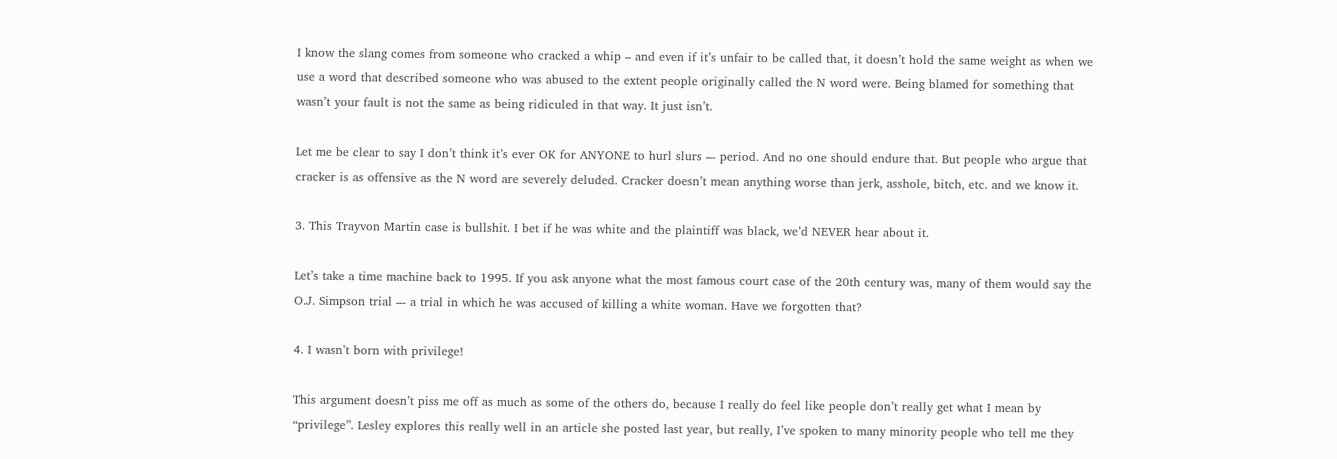I know the slang comes from someone who cracked a whip – and even if it’s unfair to be called that, it doesn’t hold the same weight as when we use a word that described someone who was abused to the extent people originally called the N word were. Being blamed for something that wasn’t your fault is not the same as being ridiculed in that way. It just isn’t.

Let me be clear to say I don’t think it’s ever OK for ANYONE to hurl slurs –- period. And no one should endure that. But people who argue that cracker is as offensive as the N word are severely deluded. Cracker doesn’t mean anything worse than jerk, asshole, bitch, etc. and we know it.

3. This Trayvon Martin case is bullshit. I bet if he was white and the plaintiff was black, we’d NEVER hear about it.

Let’s take a time machine back to 1995. If you ask anyone what the most famous court case of the 20th century was, many of them would say the O.J. Simpson trial –- a trial in which he was accused of killing a white woman. Have we forgotten that?

4. I wasn’t born with privilege!

This argument doesn’t piss me off as much as some of the others do, because I really do feel like people don’t really get what I mean by “privilege”. Lesley explores this really well in an article she posted last year, but really, I’ve spoken to many minority people who tell me they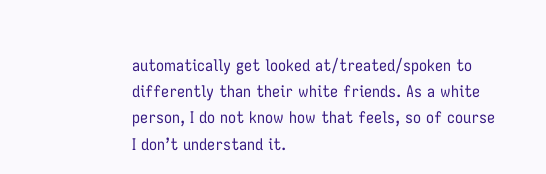automatically get looked at/treated/spoken to differently than their white friends. As a white person, I do not know how that feels, so of course I don’t understand it.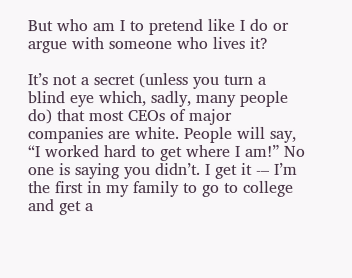But who am I to pretend like I do or argue with someone who lives it?

It’s not a secret (unless you turn a blind eye which, sadly, many people do) that most CEOs of major companies are white. People will say, “I worked hard to get where I am!” No one is saying you didn’t. I get it -– I’m the first in my family to go to college and get a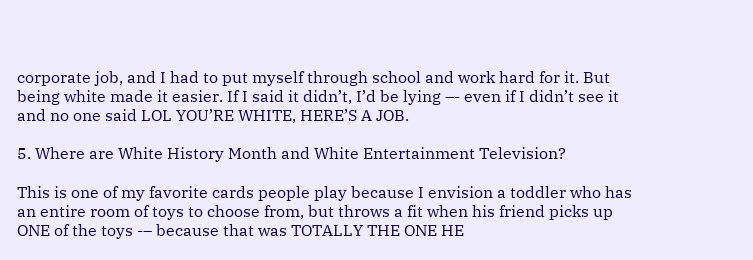corporate job, and I had to put myself through school and work hard for it. But being white made it easier. If I said it didn’t, I’d be lying –- even if I didn’t see it and no one said LOL YOU’RE WHITE, HERE’S A JOB.

5. Where are White History Month and White Entertainment Television?

This is one of my favorite cards people play because I envision a toddler who has an entire room of toys to choose from, but throws a fit when his friend picks up ONE of the toys -– because that was TOTALLY THE ONE HE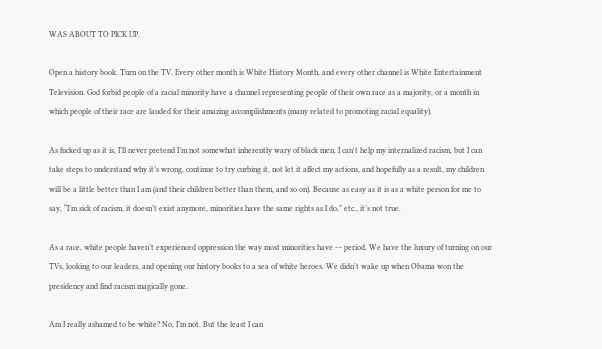WAS ABOUT TO PICK UP.

Open a history book. Turn on the TV. Every other month is White History Month, and every other channel is White Entertainment Television. God forbid people of a racial minority have a channel representing people of their own race as a majority, or a month in which people of their race are lauded for their amazing accomplishments (many related to promoting racial equality).

As fucked up as it is, I’ll never pretend I’m not somewhat inherently wary of black men. I can't help my internalized racism, but I can take steps to understand why it’s wrong, continue to try curbing it, not let it affect my actions, and hopefully as a result, my children will be a little better than I am (and their children better than them, and so on). Because as easy as it is as a white person for me to say, “I’m sick of racism, it doesn’t exist anymore, minorities have the same rights as I do,” etc., it’s not true.

As a race, white people haven’t experienced oppression the way most minorities have -– period. We have the luxury of turning on our TVs, looking to our leaders, and opening our history books to a sea of white heroes. We didn't wake up when Obama won the presidency and find racism magically gone.

Am I really ashamed to be white? No, I’m not. But the least I can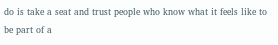do is take a seat and trust people who know what it feels like to be part of a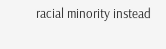racial minority instead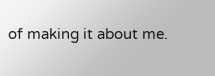of making it about me.